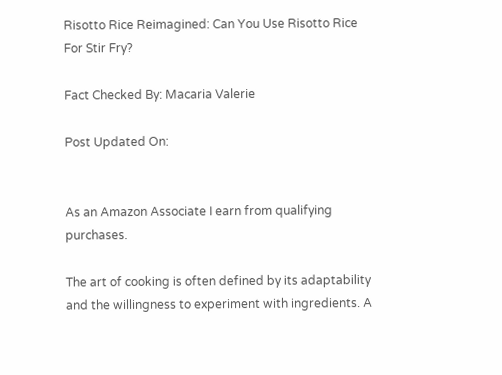Risotto Rice Reimagined: Can You Use Risotto Rice For Stir Fry?

Fact Checked By: Macaria Valerie

Post Updated On:


As an Amazon Associate I earn from qualifying purchases.

The art of cooking is often defined by its adaptability and the willingness to experiment with ingredients. A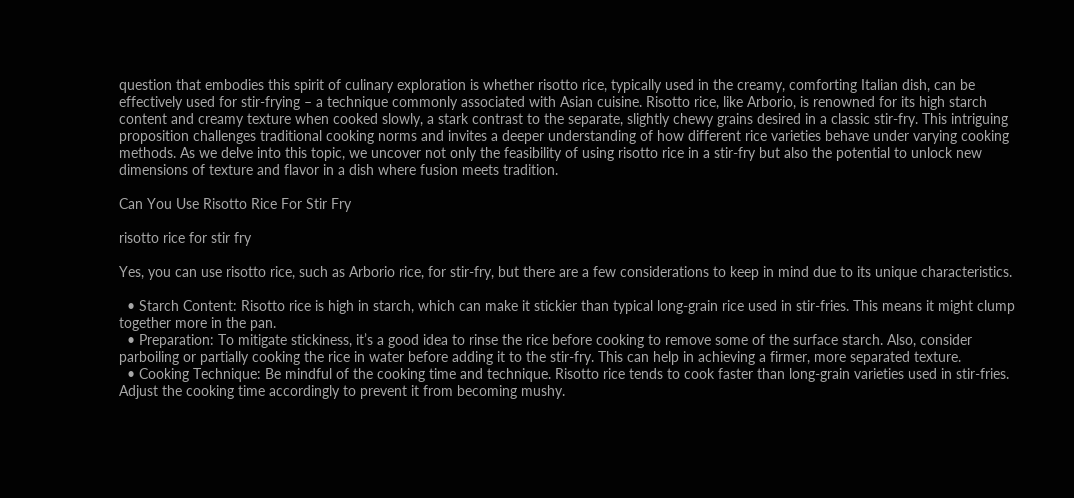question that embodies this spirit of culinary exploration is whether risotto rice, typically used in the creamy, comforting Italian dish, can be effectively used for stir-frying – a technique commonly associated with Asian cuisine. Risotto rice, like Arborio, is renowned for its high starch content and creamy texture when cooked slowly, a stark contrast to the separate, slightly chewy grains desired in a classic stir-fry. This intriguing proposition challenges traditional cooking norms and invites a deeper understanding of how different rice varieties behave under varying cooking methods. As we delve into this topic, we uncover not only the feasibility of using risotto rice in a stir-fry but also the potential to unlock new dimensions of texture and flavor in a dish where fusion meets tradition.

Can You Use Risotto Rice For Stir Fry

risotto rice for stir fry

Yes, you can use risotto rice, such as Arborio rice, for stir-fry, but there are a few considerations to keep in mind due to its unique characteristics.

  • Starch Content: Risotto rice is high in starch, which can make it stickier than typical long-grain rice used in stir-fries. This means it might clump together more in the pan.
  • Preparation: To mitigate stickiness, it’s a good idea to rinse the rice before cooking to remove some of the surface starch. Also, consider parboiling or partially cooking the rice in water before adding it to the stir-fry. This can help in achieving a firmer, more separated texture.
  • Cooking Technique: Be mindful of the cooking time and technique. Risotto rice tends to cook faster than long-grain varieties used in stir-fries. Adjust the cooking time accordingly to prevent it from becoming mushy.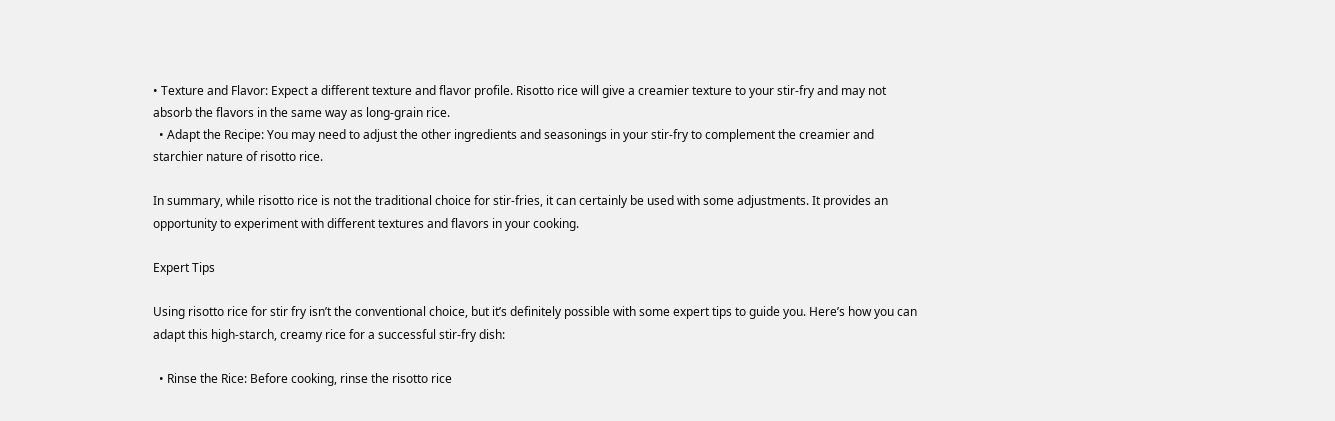• Texture and Flavor: Expect a different texture and flavor profile. Risotto rice will give a creamier texture to your stir-fry and may not absorb the flavors in the same way as long-grain rice.
  • Adapt the Recipe: You may need to adjust the other ingredients and seasonings in your stir-fry to complement the creamier and starchier nature of risotto rice.

In summary, while risotto rice is not the traditional choice for stir-fries, it can certainly be used with some adjustments. It provides an opportunity to experiment with different textures and flavors in your cooking.

Expert Tips

Using risotto rice for stir fry isn’t the conventional choice, but it’s definitely possible with some expert tips to guide you. Here’s how you can adapt this high-starch, creamy rice for a successful stir-fry dish:

  • Rinse the Rice: Before cooking, rinse the risotto rice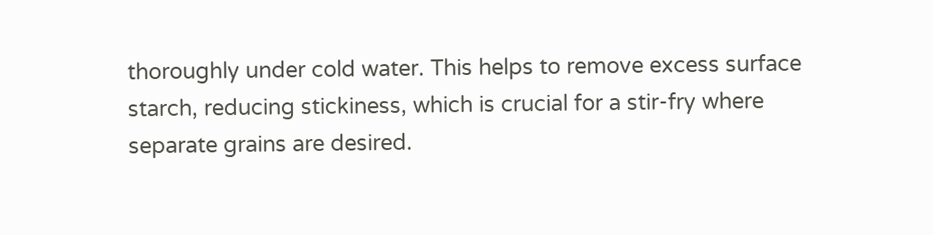thoroughly under cold water. This helps to remove excess surface starch, reducing stickiness, which is crucial for a stir-fry where separate grains are desired.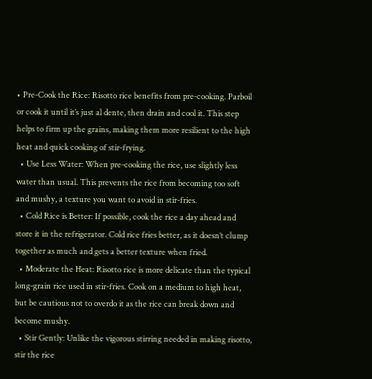• Pre-Cook the Rice: Risotto rice benefits from pre-cooking. Parboil or cook it until it’s just al dente, then drain and cool it. This step helps to firm up the grains, making them more resilient to the high heat and quick cooking of stir-frying.
  • Use Less Water: When pre-cooking the rice, use slightly less water than usual. This prevents the rice from becoming too soft and mushy, a texture you want to avoid in stir-fries.
  • Cold Rice is Better: If possible, cook the rice a day ahead and store it in the refrigerator. Cold rice fries better, as it doesn’t clump together as much and gets a better texture when fried.
  • Moderate the Heat: Risotto rice is more delicate than the typical long-grain rice used in stir-fries. Cook on a medium to high heat, but be cautious not to overdo it as the rice can break down and become mushy.
  • Stir Gently: Unlike the vigorous stirring needed in making risotto, stir the rice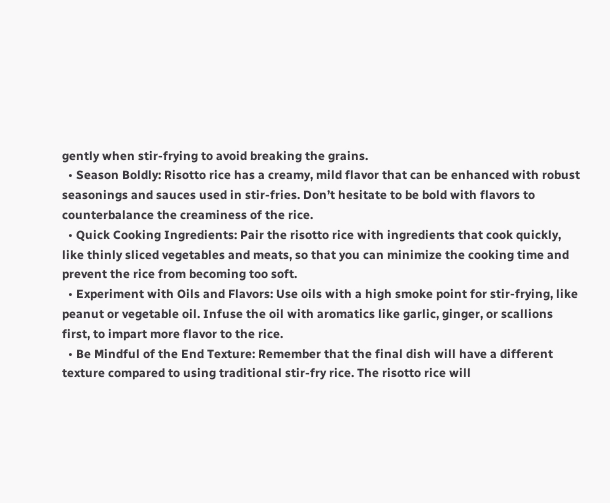gently when stir-frying to avoid breaking the grains.
  • Season Boldly: Risotto rice has a creamy, mild flavor that can be enhanced with robust seasonings and sauces used in stir-fries. Don’t hesitate to be bold with flavors to counterbalance the creaminess of the rice.
  • Quick Cooking Ingredients: Pair the risotto rice with ingredients that cook quickly, like thinly sliced vegetables and meats, so that you can minimize the cooking time and prevent the rice from becoming too soft.
  • Experiment with Oils and Flavors: Use oils with a high smoke point for stir-frying, like peanut or vegetable oil. Infuse the oil with aromatics like garlic, ginger, or scallions first, to impart more flavor to the rice.
  • Be Mindful of the End Texture: Remember that the final dish will have a different texture compared to using traditional stir-fry rice. The risotto rice will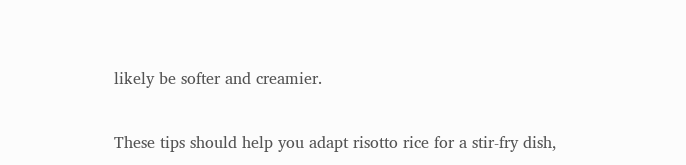likely be softer and creamier.

These tips should help you adapt risotto rice for a stir-fry dish,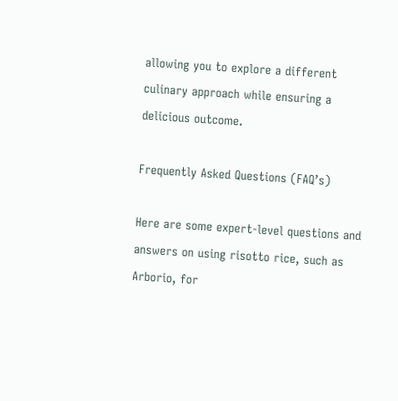allowing you to explore a different culinary approach while ensuring a delicious outcome.

Frequently Asked Questions (FAQ’s)

Here are some expert-level questions and answers on using risotto rice, such as Arborio, for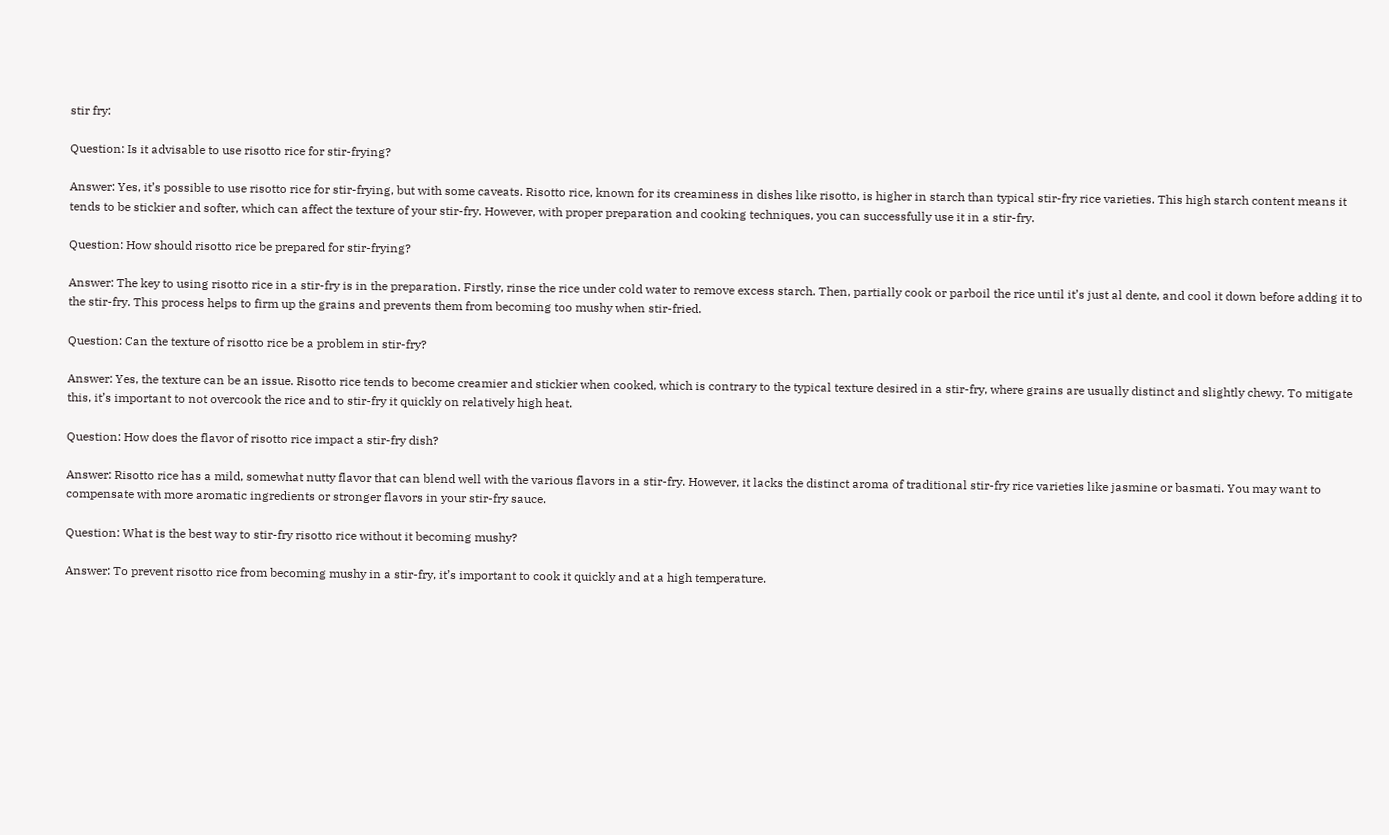stir fry:

Question: Is it advisable to use risotto rice for stir-frying?

Answer: Yes, it’s possible to use risotto rice for stir-frying, but with some caveats. Risotto rice, known for its creaminess in dishes like risotto, is higher in starch than typical stir-fry rice varieties. This high starch content means it tends to be stickier and softer, which can affect the texture of your stir-fry. However, with proper preparation and cooking techniques, you can successfully use it in a stir-fry.

Question: How should risotto rice be prepared for stir-frying?

Answer: The key to using risotto rice in a stir-fry is in the preparation. Firstly, rinse the rice under cold water to remove excess starch. Then, partially cook or parboil the rice until it’s just al dente, and cool it down before adding it to the stir-fry. This process helps to firm up the grains and prevents them from becoming too mushy when stir-fried.

Question: Can the texture of risotto rice be a problem in stir-fry?

Answer: Yes, the texture can be an issue. Risotto rice tends to become creamier and stickier when cooked, which is contrary to the typical texture desired in a stir-fry, where grains are usually distinct and slightly chewy. To mitigate this, it’s important to not overcook the rice and to stir-fry it quickly on relatively high heat.

Question: How does the flavor of risotto rice impact a stir-fry dish?

Answer: Risotto rice has a mild, somewhat nutty flavor that can blend well with the various flavors in a stir-fry. However, it lacks the distinct aroma of traditional stir-fry rice varieties like jasmine or basmati. You may want to compensate with more aromatic ingredients or stronger flavors in your stir-fry sauce.

Question: What is the best way to stir-fry risotto rice without it becoming mushy?

Answer: To prevent risotto rice from becoming mushy in a stir-fry, it’s important to cook it quickly and at a high temperature.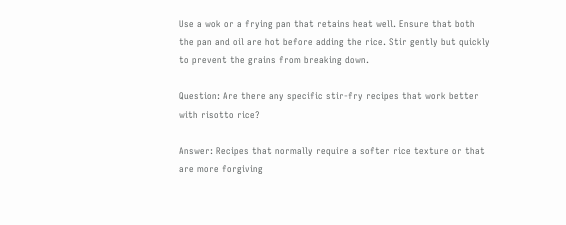Use a wok or a frying pan that retains heat well. Ensure that both the pan and oil are hot before adding the rice. Stir gently but quickly to prevent the grains from breaking down.

Question: Are there any specific stir-fry recipes that work better with risotto rice?

Answer: Recipes that normally require a softer rice texture or that are more forgiving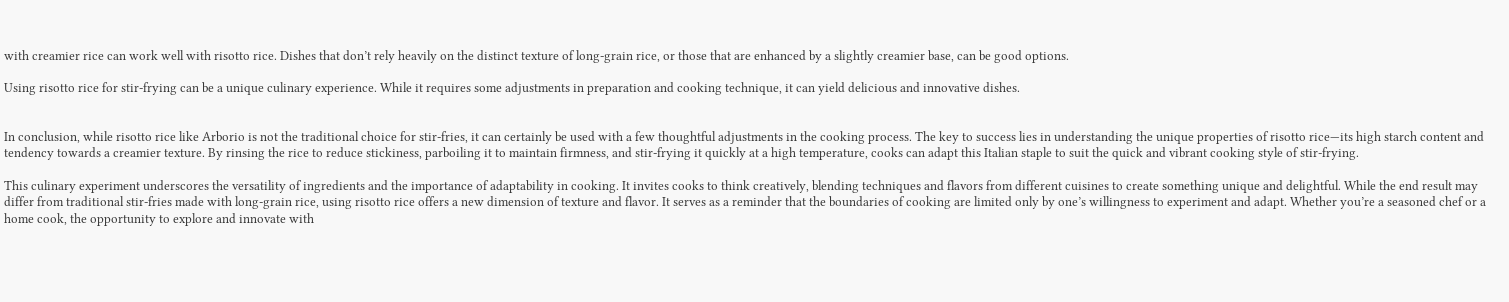with creamier rice can work well with risotto rice. Dishes that don’t rely heavily on the distinct texture of long-grain rice, or those that are enhanced by a slightly creamier base, can be good options.

Using risotto rice for stir-frying can be a unique culinary experience. While it requires some adjustments in preparation and cooking technique, it can yield delicious and innovative dishes.


In conclusion, while risotto rice like Arborio is not the traditional choice for stir-fries, it can certainly be used with a few thoughtful adjustments in the cooking process. The key to success lies in understanding the unique properties of risotto rice—its high starch content and tendency towards a creamier texture. By rinsing the rice to reduce stickiness, parboiling it to maintain firmness, and stir-frying it quickly at a high temperature, cooks can adapt this Italian staple to suit the quick and vibrant cooking style of stir-frying.

This culinary experiment underscores the versatility of ingredients and the importance of adaptability in cooking. It invites cooks to think creatively, blending techniques and flavors from different cuisines to create something unique and delightful. While the end result may differ from traditional stir-fries made with long-grain rice, using risotto rice offers a new dimension of texture and flavor. It serves as a reminder that the boundaries of cooking are limited only by one’s willingness to experiment and adapt. Whether you’re a seasoned chef or a home cook, the opportunity to explore and innovate with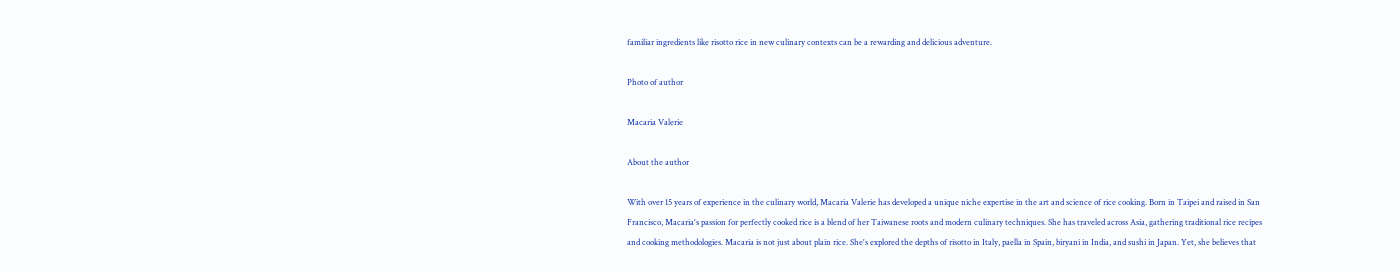familiar ingredients like risotto rice in new culinary contexts can be a rewarding and delicious adventure.

Photo of author

Macaria Valerie

About the author

With over 15 years of experience in the culinary world, Macaria Valerie has developed a unique niche expertise in the art and science of rice cooking. Born in Taipei and raised in San Francisco, Macaria's passion for perfectly cooked rice is a blend of her Taiwanese roots and modern culinary techniques. She has traveled across Asia, gathering traditional rice recipes and cooking methodologies. Macaria is not just about plain rice. She's explored the depths of risotto in Italy, paella in Spain, biryani in India, and sushi in Japan. Yet, she believes that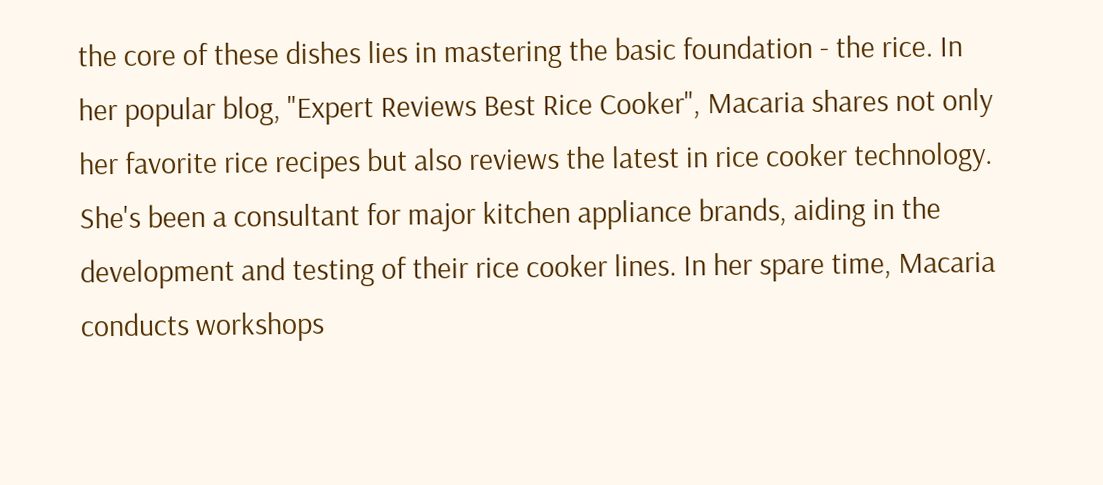the core of these dishes lies in mastering the basic foundation - the rice. In her popular blog, "Expert Reviews Best Rice Cooker", Macaria shares not only her favorite rice recipes but also reviews the latest in rice cooker technology. She's been a consultant for major kitchen appliance brands, aiding in the development and testing of their rice cooker lines. In her spare time, Macaria conducts workshops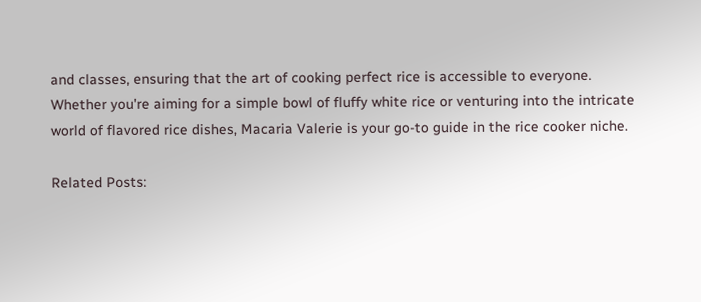and classes, ensuring that the art of cooking perfect rice is accessible to everyone. Whether you're aiming for a simple bowl of fluffy white rice or venturing into the intricate world of flavored rice dishes, Macaria Valerie is your go-to guide in the rice cooker niche.

Related Posts: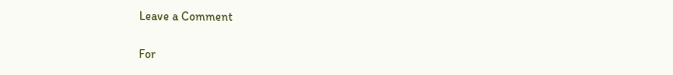Leave a Comment

For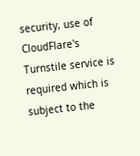security, use of CloudFlare's Turnstile service is required which is subject to the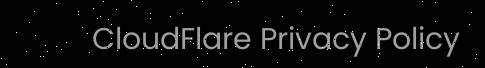CloudFlare Privacy Policy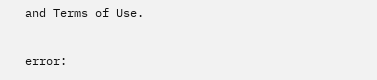and Terms of Use.

error: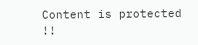Content is protected !!